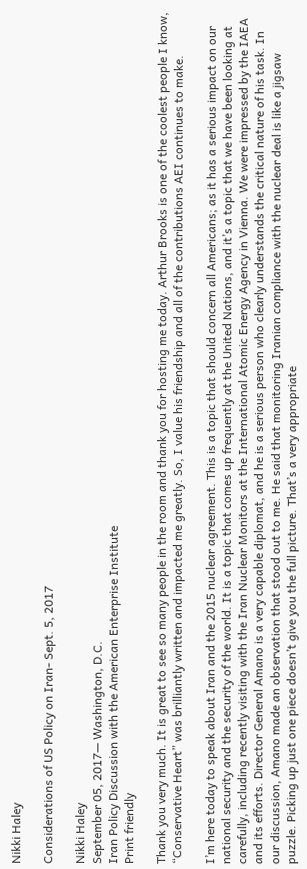Nikki Haley

Considerations of US Policy on Iran- Sept. 5, 2017

Nikki Haley
September 05, 2017— Washington, D.C.
Iran Policy Discussion with the American Enterprise Institute
Print friendly

Thank you very much. It is great to see so many people in the room and thank you for hosting me today. Arthur Brooks is one of the coolest people I know, “Conservative Heart” was brilliantly written and impacted me greatly. So, I value his friendship and all of the contributions AEI continues to make.

I’m here today to speak about Iran and the 2015 nuclear agreement. This is a topic that should concern all Americans; as it has a serious impact on our national security and the security of the world. It is a topic that comes up frequently at the United Nations, and it’s a topic that we have been looking at carefully, including recently visiting with the Iran Nuclear Monitors at the International Atomic Energy Agency in Vienna. We were impressed by the IAEA and its efforts. Director General Amano is a very capable diplomat, and he is a serious person who clearly understands the critical nature of his task. In our discussion, Amano made an observation that stood out to me. He said that monitoring Iranian compliance with the nuclear deal is like a jigsaw puzzle. Picking up just one piece doesn’t give you the full picture. That’s a very appropriate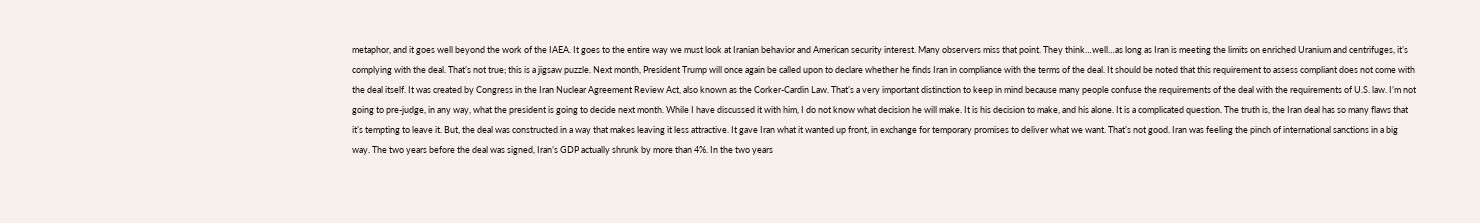metaphor, and it goes well beyond the work of the IAEA. It goes to the entire way we must look at Iranian behavior and American security interest. Many observers miss that point. They think…well…as long as Iran is meeting the limits on enriched Uranium and centrifuges, it’s complying with the deal. That’s not true; this is a jigsaw puzzle. Next month, President Trump will once again be called upon to declare whether he finds Iran in compliance with the terms of the deal. It should be noted that this requirement to assess compliant does not come with the deal itself. It was created by Congress in the Iran Nuclear Agreement Review Act, also known as the Corker-Cardin Law. That’s a very important distinction to keep in mind because many people confuse the requirements of the deal with the requirements of U.S. law. I’m not going to pre-judge, in any way, what the president is going to decide next month. While I have discussed it with him, I do not know what decision he will make. It is his decision to make, and his alone. It is a complicated question. The truth is, the Iran deal has so many flaws that it’s tempting to leave it. But, the deal was constructed in a way that makes leaving it less attractive. It gave Iran what it wanted up front, in exchange for temporary promises to deliver what we want. That’s not good. Iran was feeling the pinch of international sanctions in a big way. The two years before the deal was signed, Iran’s GDP actually shrunk by more than 4%. In the two years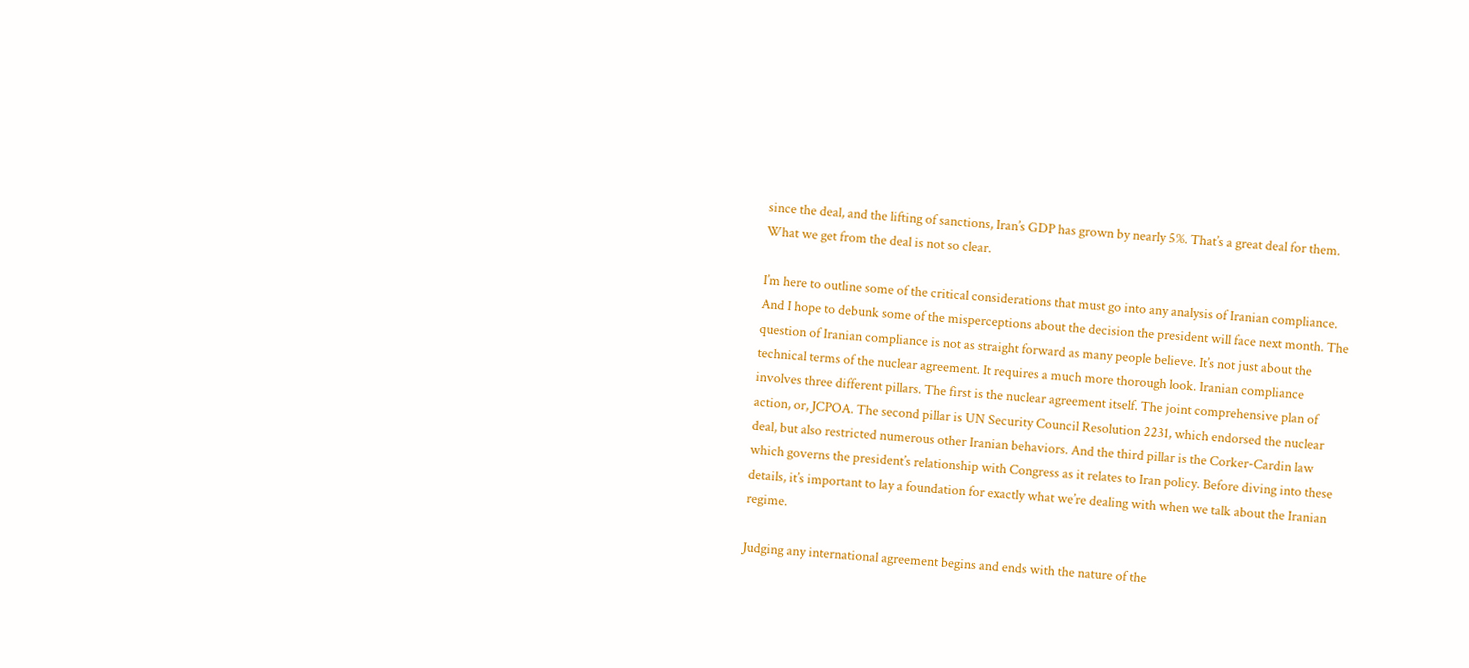since the deal, and the lifting of sanctions, Iran’s GDP has grown by nearly 5%. That’s a great deal for them. What we get from the deal is not so clear.

I’m here to outline some of the critical considerations that must go into any analysis of Iranian compliance. And I hope to debunk some of the misperceptions about the decision the president will face next month. The question of Iranian compliance is not as straight forward as many people believe. It’s not just about the technical terms of the nuclear agreement. It requires a much more thorough look. Iranian compliance involves three different pillars. The first is the nuclear agreement itself. The joint comprehensive plan of action, or, JCPOA. The second pillar is UN Security Council Resolution 2231, which endorsed the nuclear deal, but also restricted numerous other Iranian behaviors. And the third pillar is the Corker-Cardin law which governs the president’s relationship with Congress as it relates to Iran policy. Before diving into these details, it’s important to lay a foundation for exactly what we’re dealing with when we talk about the Iranian regime.

Judging any international agreement begins and ends with the nature of the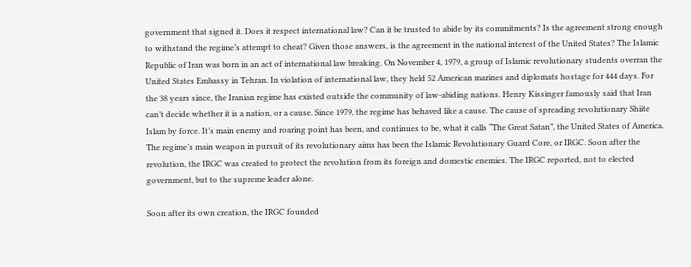government that signed it. Does it respect international law? Can it be trusted to abide by its commitments? Is the agreement strong enough to withstand the regime’s attempt to cheat? Given those answers, is the agreement in the national interest of the United States? The Islamic Republic of Iran was born in an act of international law breaking. On November 4, 1979, a group of Islamic revolutionary students overran the United States Embassy in Tehran. In violation of international law, they held 52 American marines and diplomats hostage for 444 days. For the 38 years since, the Iranian regime has existed outside the community of law-abiding nations. Henry Kissinger famously said that Iran can’t decide whether it is a nation, or a cause. Since 1979, the regime has behaved like a cause. The cause of spreading revolutionary Shiite Islam by force. It’s main enemy and roaring point has been, and continues to be, what it calls “The Great Satan”, the United States of America. The regime’s main weapon in pursuit of its revolutionary aims has been the Islamic Revolutionary Guard Core, or IRGC. Soon after the revolution, the IRGC was created to protect the revolution from its foreign and domestic enemies. The IRGC reported, not to elected government, but to the supreme leader alone.

Soon after its own creation, the IRGC founded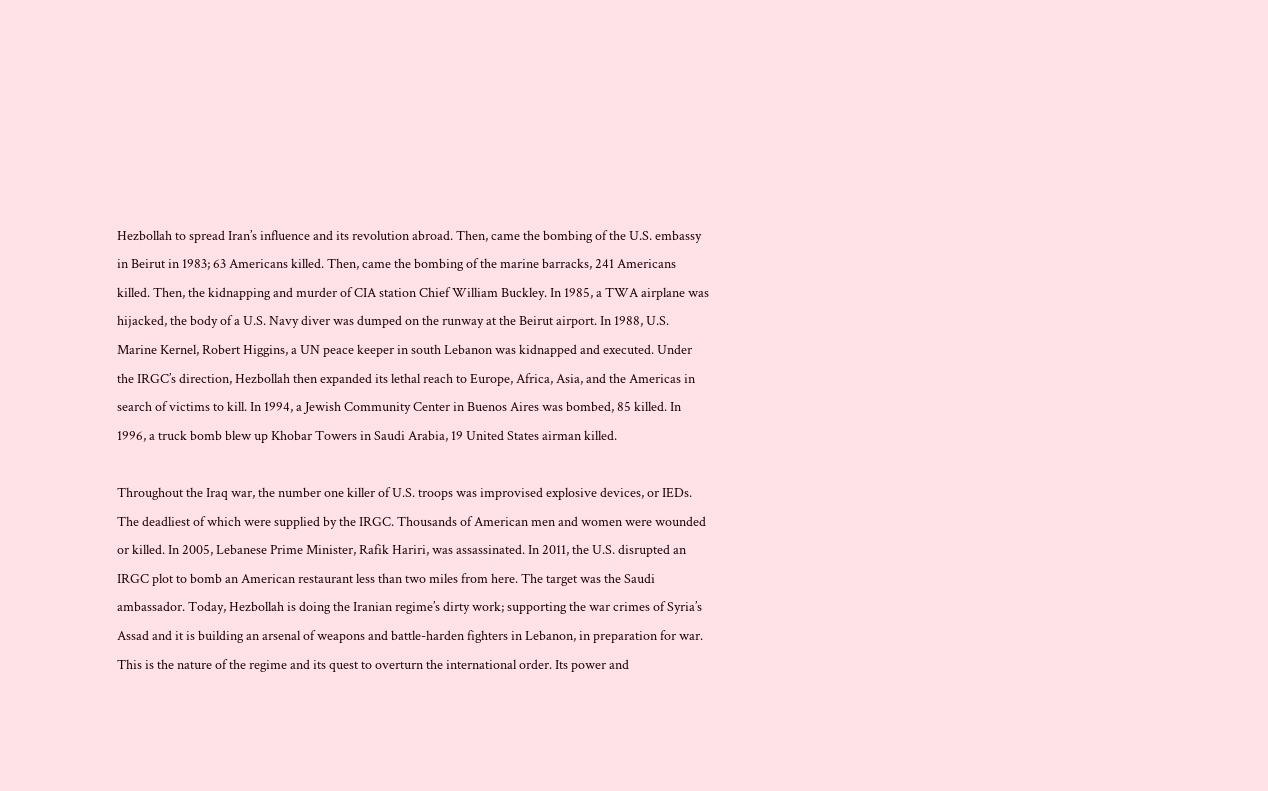Hezbollah to spread Iran’s influence and its revolution abroad. Then, came the bombing of the U.S. embassy in Beirut in 1983; 63 Americans killed. Then, came the bombing of the marine barracks, 241 Americans killed. Then, the kidnapping and murder of CIA station Chief William Buckley. In 1985, a TWA airplane was hijacked, the body of a U.S. Navy diver was dumped on the runway at the Beirut airport. In 1988, U.S. Marine Kernel, Robert Higgins, a UN peace keeper in south Lebanon was kidnapped and executed. Under the IRGC’s direction, Hezbollah then expanded its lethal reach to Europe, Africa, Asia, and the Americas in search of victims to kill. In 1994, a Jewish Community Center in Buenos Aires was bombed, 85 killed. In 1996, a truck bomb blew up Khobar Towers in Saudi Arabia, 19 United States airman killed.

Throughout the Iraq war, the number one killer of U.S. troops was improvised explosive devices, or IEDs. The deadliest of which were supplied by the IRGC. Thousands of American men and women were wounded or killed. In 2005, Lebanese Prime Minister, Rafik Hariri, was assassinated. In 2011, the U.S. disrupted an IRGC plot to bomb an American restaurant less than two miles from here. The target was the Saudi ambassador. Today, Hezbollah is doing the Iranian regime’s dirty work; supporting the war crimes of Syria’s Assad and it is building an arsenal of weapons and battle-harden fighters in Lebanon, in preparation for war. This is the nature of the regime and its quest to overturn the international order. Its power and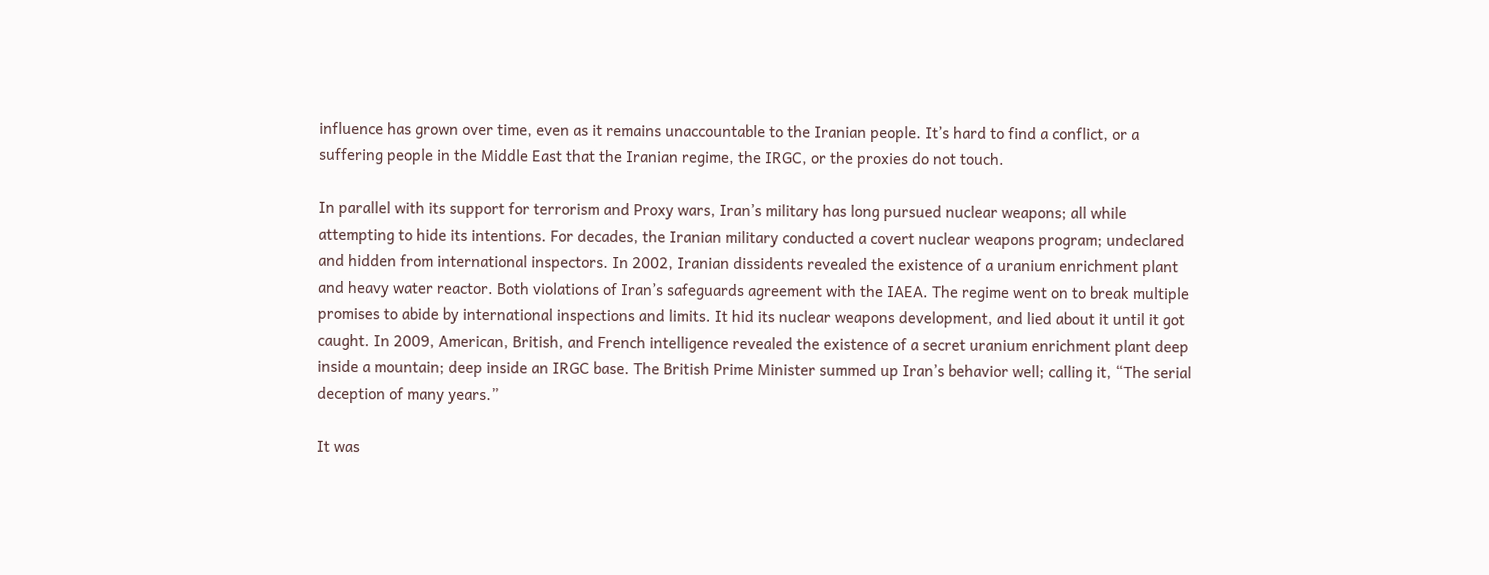influence has grown over time, even as it remains unaccountable to the Iranian people. It’s hard to find a conflict, or a suffering people in the Middle East that the Iranian regime, the IRGC, or the proxies do not touch.

In parallel with its support for terrorism and Proxy wars, Iran’s military has long pursued nuclear weapons; all while attempting to hide its intentions. For decades, the Iranian military conducted a covert nuclear weapons program; undeclared and hidden from international inspectors. In 2002, Iranian dissidents revealed the existence of a uranium enrichment plant and heavy water reactor. Both violations of Iran’s safeguards agreement with the IAEA. The regime went on to break multiple promises to abide by international inspections and limits. It hid its nuclear weapons development, and lied about it until it got caught. In 2009, American, British, and French intelligence revealed the existence of a secret uranium enrichment plant deep inside a mountain; deep inside an IRGC base. The British Prime Minister summed up Iran’s behavior well; calling it, “The serial deception of many years.”

It was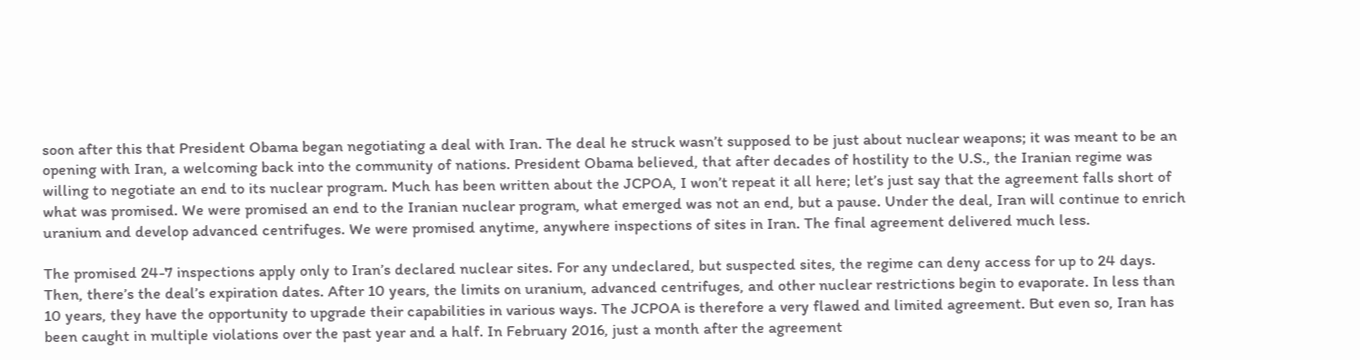soon after this that President Obama began negotiating a deal with Iran. The deal he struck wasn’t supposed to be just about nuclear weapons; it was meant to be an opening with Iran, a welcoming back into the community of nations. President Obama believed, that after decades of hostility to the U.S., the Iranian regime was willing to negotiate an end to its nuclear program. Much has been written about the JCPOA, I won’t repeat it all here; let’s just say that the agreement falls short of what was promised. We were promised an end to the Iranian nuclear program, what emerged was not an end, but a pause. Under the deal, Iran will continue to enrich uranium and develop advanced centrifuges. We were promised anytime, anywhere inspections of sites in Iran. The final agreement delivered much less.

The promised 24-7 inspections apply only to Iran’s declared nuclear sites. For any undeclared, but suspected sites, the regime can deny access for up to 24 days. Then, there’s the deal’s expiration dates. After 10 years, the limits on uranium, advanced centrifuges, and other nuclear restrictions begin to evaporate. In less than 10 years, they have the opportunity to upgrade their capabilities in various ways. The JCPOA is therefore a very flawed and limited agreement. But even so, Iran has been caught in multiple violations over the past year and a half. In February 2016, just a month after the agreement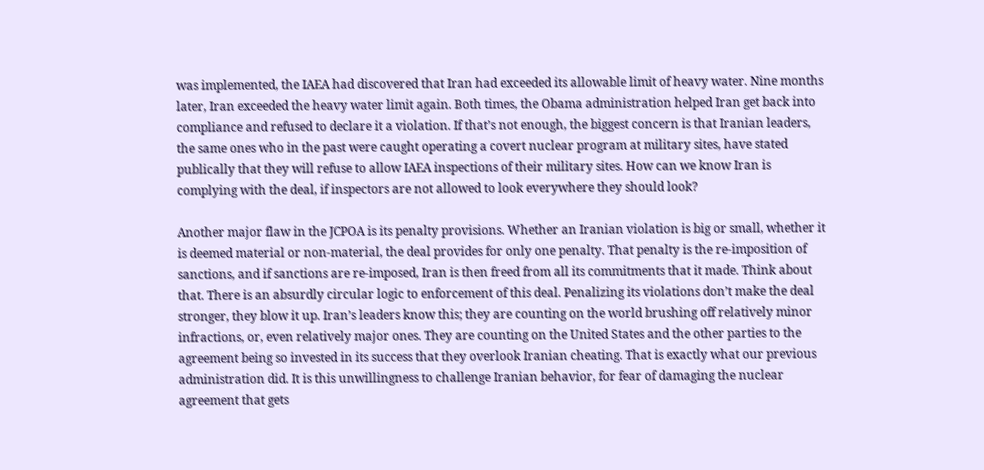was implemented, the IAEA had discovered that Iran had exceeded its allowable limit of heavy water. Nine months later, Iran exceeded the heavy water limit again. Both times, the Obama administration helped Iran get back into compliance and refused to declare it a violation. If that’s not enough, the biggest concern is that Iranian leaders, the same ones who in the past were caught operating a covert nuclear program at military sites, have stated publically that they will refuse to allow IAEA inspections of their military sites. How can we know Iran is complying with the deal, if inspectors are not allowed to look everywhere they should look?

Another major flaw in the JCPOA is its penalty provisions. Whether an Iranian violation is big or small, whether it is deemed material or non-material, the deal provides for only one penalty. That penalty is the re-imposition of sanctions, and if sanctions are re-imposed, Iran is then freed from all its commitments that it made. Think about that. There is an absurdly circular logic to enforcement of this deal. Penalizing its violations don’t make the deal stronger, they blow it up. Iran’s leaders know this; they are counting on the world brushing off relatively minor infractions, or, even relatively major ones. They are counting on the United States and the other parties to the agreement being so invested in its success that they overlook Iranian cheating. That is exactly what our previous administration did. It is this unwillingness to challenge Iranian behavior, for fear of damaging the nuclear agreement that gets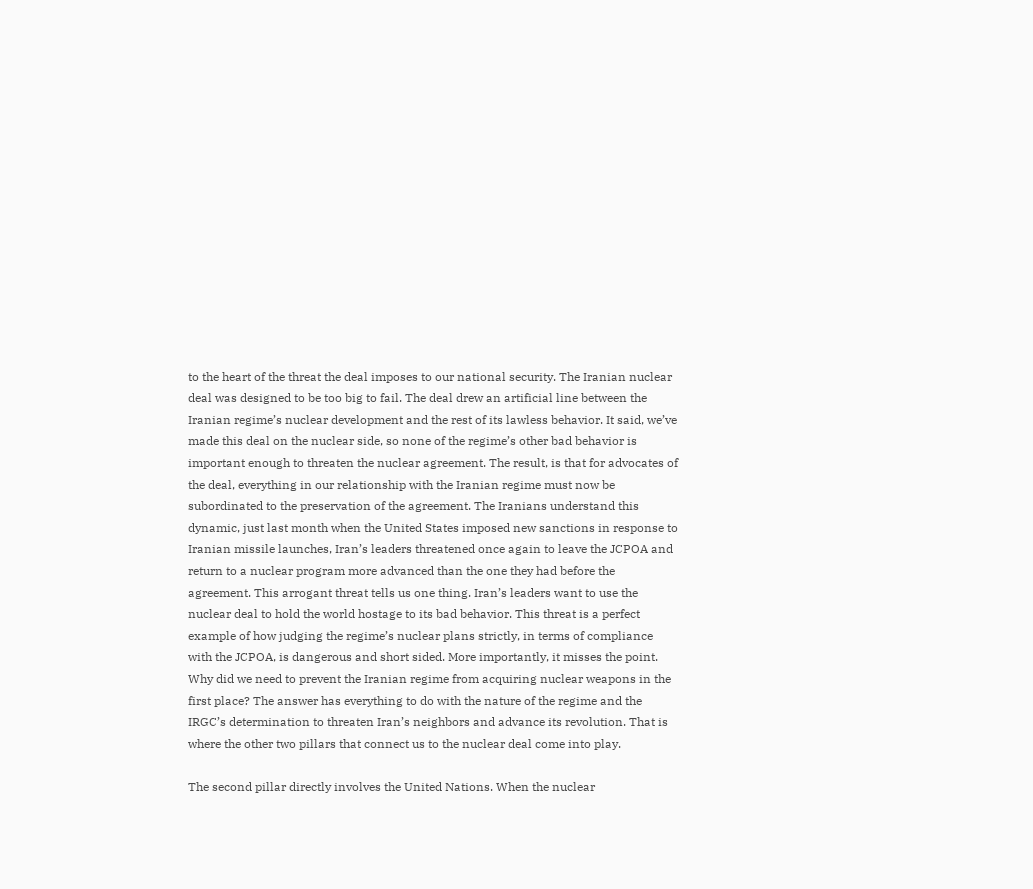to the heart of the threat the deal imposes to our national security. The Iranian nuclear deal was designed to be too big to fail. The deal drew an artificial line between the Iranian regime’s nuclear development and the rest of its lawless behavior. It said, we’ve made this deal on the nuclear side, so none of the regime’s other bad behavior is important enough to threaten the nuclear agreement. The result, is that for advocates of the deal, everything in our relationship with the Iranian regime must now be subordinated to the preservation of the agreement. The Iranians understand this dynamic, just last month when the United States imposed new sanctions in response to Iranian missile launches, Iran’s leaders threatened once again to leave the JCPOA and return to a nuclear program more advanced than the one they had before the agreement. This arrogant threat tells us one thing. Iran’s leaders want to use the nuclear deal to hold the world hostage to its bad behavior. This threat is a perfect example of how judging the regime’s nuclear plans strictly, in terms of compliance with the JCPOA, is dangerous and short sided. More importantly, it misses the point. Why did we need to prevent the Iranian regime from acquiring nuclear weapons in the first place? The answer has everything to do with the nature of the regime and the IRGC’s determination to threaten Iran’s neighbors and advance its revolution. That is where the other two pillars that connect us to the nuclear deal come into play.

The second pillar directly involves the United Nations. When the nuclear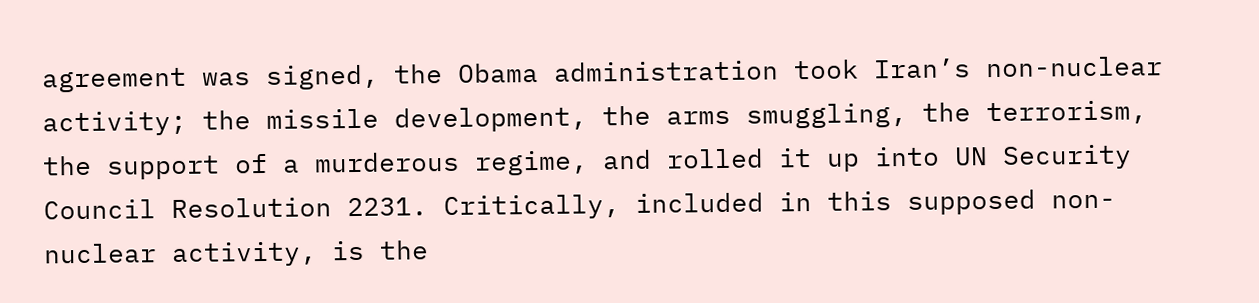agreement was signed, the Obama administration took Iran’s non-nuclear activity; the missile development, the arms smuggling, the terrorism, the support of a murderous regime, and rolled it up into UN Security Council Resolution 2231. Critically, included in this supposed non-nuclear activity, is the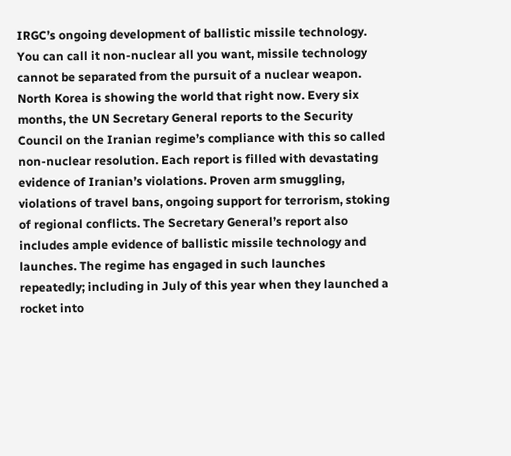IRGC’s ongoing development of ballistic missile technology. You can call it non-nuclear all you want, missile technology cannot be separated from the pursuit of a nuclear weapon. North Korea is showing the world that right now. Every six months, the UN Secretary General reports to the Security Council on the Iranian regime’s compliance with this so called non-nuclear resolution. Each report is filled with devastating evidence of Iranian’s violations. Proven arm smuggling, violations of travel bans, ongoing support for terrorism, stoking of regional conflicts. The Secretary General’s report also includes ample evidence of ballistic missile technology and launches. The regime has engaged in such launches repeatedly; including in July of this year when they launched a rocket into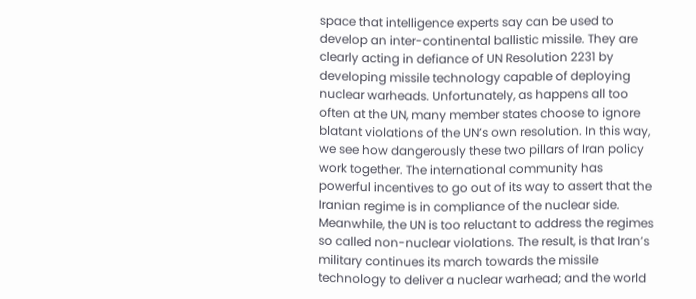space that intelligence experts say can be used to develop an inter-continental ballistic missile. They are clearly acting in defiance of UN Resolution 2231 by developing missile technology capable of deploying nuclear warheads. Unfortunately, as happens all too often at the UN, many member states choose to ignore blatant violations of the UN’s own resolution. In this way, we see how dangerously these two pillars of Iran policy work together. The international community has powerful incentives to go out of its way to assert that the Iranian regime is in compliance of the nuclear side. Meanwhile, the UN is too reluctant to address the regimes so called non-nuclear violations. The result, is that Iran’s military continues its march towards the missile technology to deliver a nuclear warhead; and the world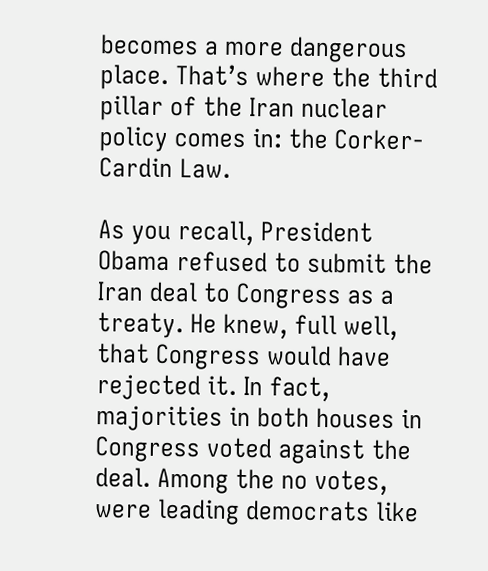becomes a more dangerous place. That’s where the third pillar of the Iran nuclear policy comes in: the Corker-Cardin Law.

As you recall, President Obama refused to submit the Iran deal to Congress as a treaty. He knew, full well, that Congress would have rejected it. In fact, majorities in both houses in Congress voted against the deal. Among the no votes, were leading democrats like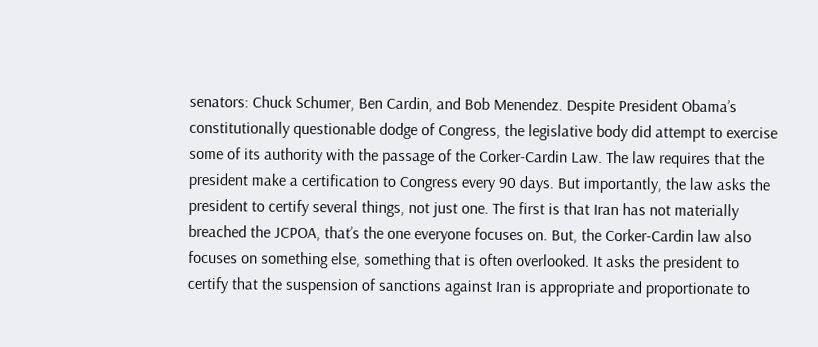senators: Chuck Schumer, Ben Cardin, and Bob Menendez. Despite President Obama’s constitutionally questionable dodge of Congress, the legislative body did attempt to exercise some of its authority with the passage of the Corker-Cardin Law. The law requires that the president make a certification to Congress every 90 days. But importantly, the law asks the president to certify several things, not just one. The first is that Iran has not materially breached the JCPOA, that’s the one everyone focuses on. But, the Corker-Cardin law also focuses on something else, something that is often overlooked. It asks the president to certify that the suspension of sanctions against Iran is appropriate and proportionate to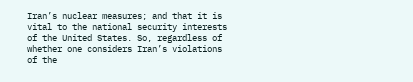Iran’s nuclear measures; and that it is vital to the national security interests of the United States. So, regardless of whether one considers Iran’s violations of the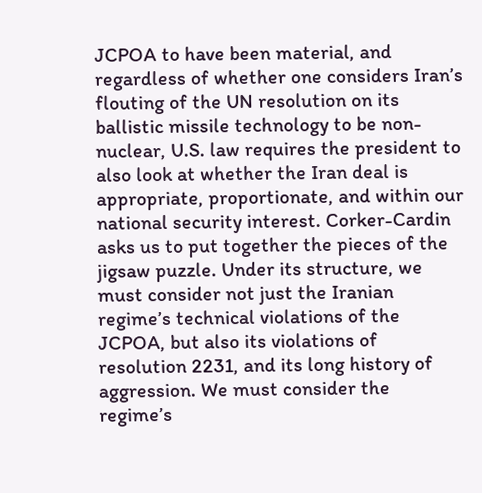JCPOA to have been material, and regardless of whether one considers Iran’s flouting of the UN resolution on its ballistic missile technology to be non-nuclear, U.S. law requires the president to also look at whether the Iran deal is appropriate, proportionate, and within our national security interest. Corker-Cardin asks us to put together the pieces of the jigsaw puzzle. Under its structure, we must consider not just the Iranian regime’s technical violations of the JCPOA, but also its violations of resolution 2231, and its long history of aggression. We must consider the regime’s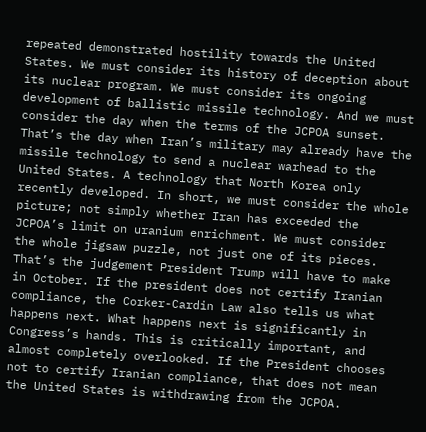repeated demonstrated hostility towards the United States. We must consider its history of deception about its nuclear program. We must consider its ongoing development of ballistic missile technology. And we must consider the day when the terms of the JCPOA sunset. That’s the day when Iran’s military may already have the missile technology to send a nuclear warhead to the United States. A technology that North Korea only recently developed. In short, we must consider the whole picture; not simply whether Iran has exceeded the JCPOA’s limit on uranium enrichment. We must consider the whole jigsaw puzzle, not just one of its pieces. That’s the judgement President Trump will have to make in October. If the president does not certify Iranian compliance, the Corker-Cardin Law also tells us what happens next. What happens next is significantly in Congress’s hands. This is critically important, and almost completely overlooked. If the President chooses not to certify Iranian compliance, that does not mean the United States is withdrawing from the JCPOA.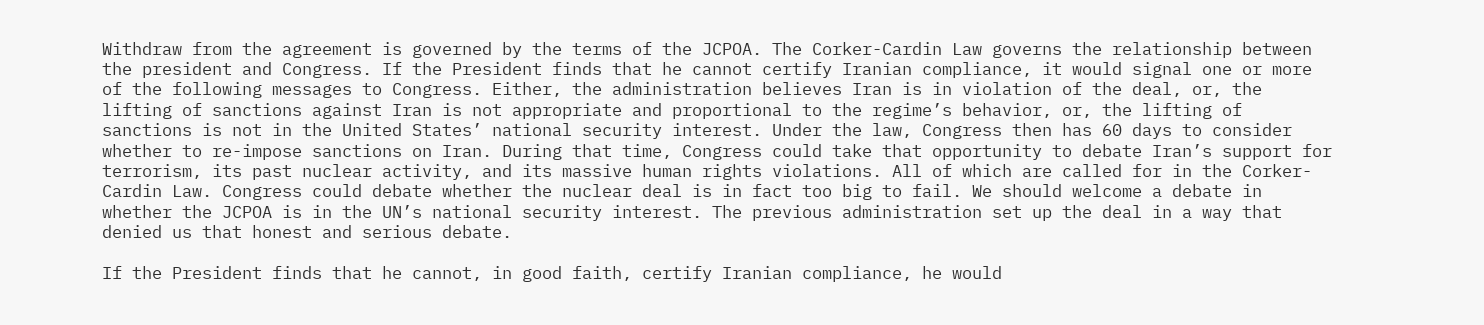Withdraw from the agreement is governed by the terms of the JCPOA. The Corker-Cardin Law governs the relationship between the president and Congress. If the President finds that he cannot certify Iranian compliance, it would signal one or more of the following messages to Congress. Either, the administration believes Iran is in violation of the deal, or, the lifting of sanctions against Iran is not appropriate and proportional to the regime’s behavior, or, the lifting of sanctions is not in the United States’ national security interest. Under the law, Congress then has 60 days to consider whether to re-impose sanctions on Iran. During that time, Congress could take that opportunity to debate Iran’s support for terrorism, its past nuclear activity, and its massive human rights violations. All of which are called for in the Corker-Cardin Law. Congress could debate whether the nuclear deal is in fact too big to fail. We should welcome a debate in whether the JCPOA is in the UN’s national security interest. The previous administration set up the deal in a way that denied us that honest and serious debate.

If the President finds that he cannot, in good faith, certify Iranian compliance, he would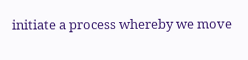initiate a process whereby we move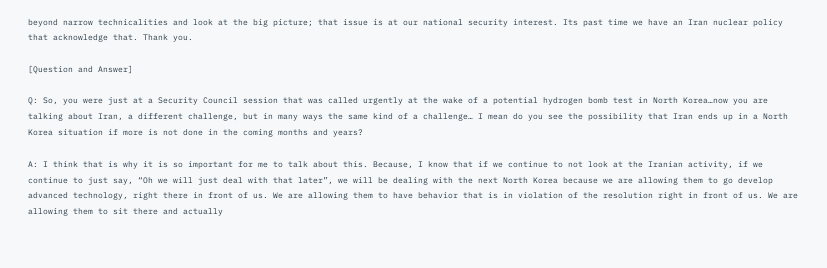beyond narrow technicalities and look at the big picture; that issue is at our national security interest. Its past time we have an Iran nuclear policy that acknowledge that. Thank you.

[Question and Answer]

Q: So, you were just at a Security Council session that was called urgently at the wake of a potential hydrogen bomb test in North Korea…now you are talking about Iran, a different challenge, but in many ways the same kind of a challenge… I mean do you see the possibility that Iran ends up in a North Korea situation if more is not done in the coming months and years?

A: I think that is why it is so important for me to talk about this. Because, I know that if we continue to not look at the Iranian activity, if we continue to just say, “Oh we will just deal with that later”, we will be dealing with the next North Korea because we are allowing them to go develop advanced technology, right there in front of us. We are allowing them to have behavior that is in violation of the resolution right in front of us. We are allowing them to sit there and actually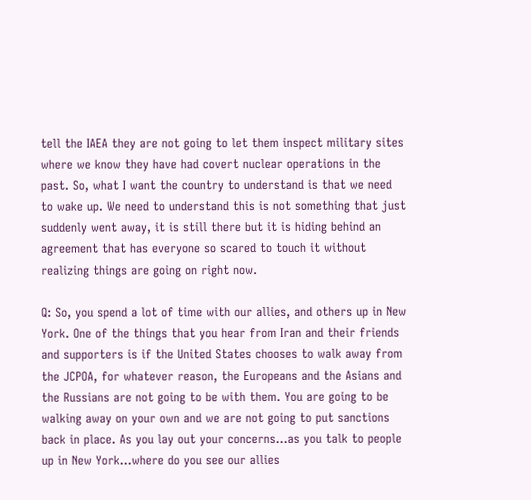tell the IAEA they are not going to let them inspect military sites where we know they have had covert nuclear operations in the past. So, what I want the country to understand is that we need to wake up. We need to understand this is not something that just suddenly went away, it is still there but it is hiding behind an agreement that has everyone so scared to touch it without realizing things are going on right now.

Q: So, you spend a lot of time with our allies, and others up in New York. One of the things that you hear from Iran and their friends and supporters is if the United States chooses to walk away from the JCPOA, for whatever reason, the Europeans and the Asians and the Russians are not going to be with them. You are going to be walking away on your own and we are not going to put sanctions back in place. As you lay out your concerns…as you talk to people up in New York…where do you see our allies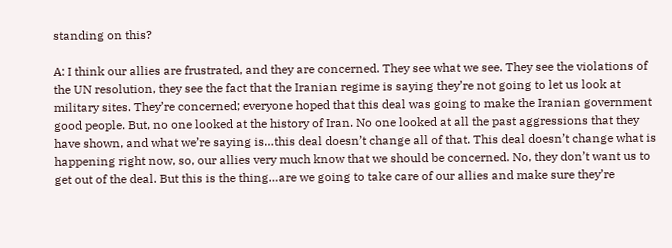standing on this?

A: I think our allies are frustrated, and they are concerned. They see what we see. They see the violations of the UN resolution, they see the fact that the Iranian regime is saying they’re not going to let us look at military sites. They’re concerned; everyone hoped that this deal was going to make the Iranian government good people. But, no one looked at the history of Iran. No one looked at all the past aggressions that they have shown, and what we’re saying is…this deal doesn’t change all of that. This deal doesn’t change what is happening right now, so, our allies very much know that we should be concerned. No, they don’t want us to get out of the deal. But this is the thing…are we going to take care of our allies and make sure they’re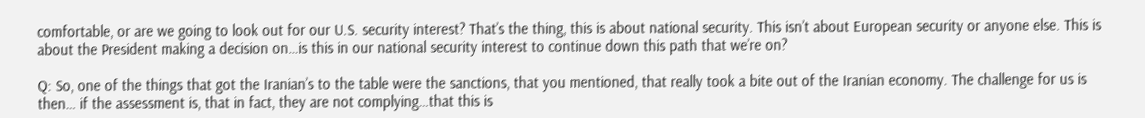comfortable, or are we going to look out for our U.S. security interest? That’s the thing, this is about national security. This isn’t about European security or anyone else. This is about the President making a decision on…is this in our national security interest to continue down this path that we’re on?

Q: So, one of the things that got the Iranian’s to the table were the sanctions, that you mentioned, that really took a bite out of the Iranian economy. The challenge for us is then… if the assessment is, that in fact, they are not complying…that this is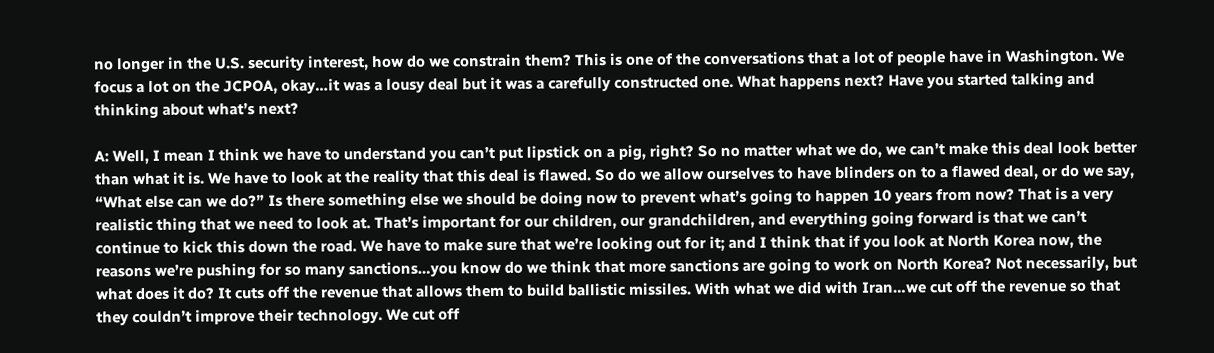no longer in the U.S. security interest, how do we constrain them? This is one of the conversations that a lot of people have in Washington. We focus a lot on the JCPOA, okay…it was a lousy deal but it was a carefully constructed one. What happens next? Have you started talking and thinking about what’s next?

A: Well, I mean I think we have to understand you can’t put lipstick on a pig, right? So no matter what we do, we can’t make this deal look better than what it is. We have to look at the reality that this deal is flawed. So do we allow ourselves to have blinders on to a flawed deal, or do we say, “What else can we do?” Is there something else we should be doing now to prevent what’s going to happen 10 years from now? That is a very realistic thing that we need to look at. That’s important for our children, our grandchildren, and everything going forward is that we can’t continue to kick this down the road. We have to make sure that we’re looking out for it; and I think that if you look at North Korea now, the reasons we’re pushing for so many sanctions…you know do we think that more sanctions are going to work on North Korea? Not necessarily, but what does it do? It cuts off the revenue that allows them to build ballistic missiles. With what we did with Iran…we cut off the revenue so that they couldn’t improve their technology. We cut off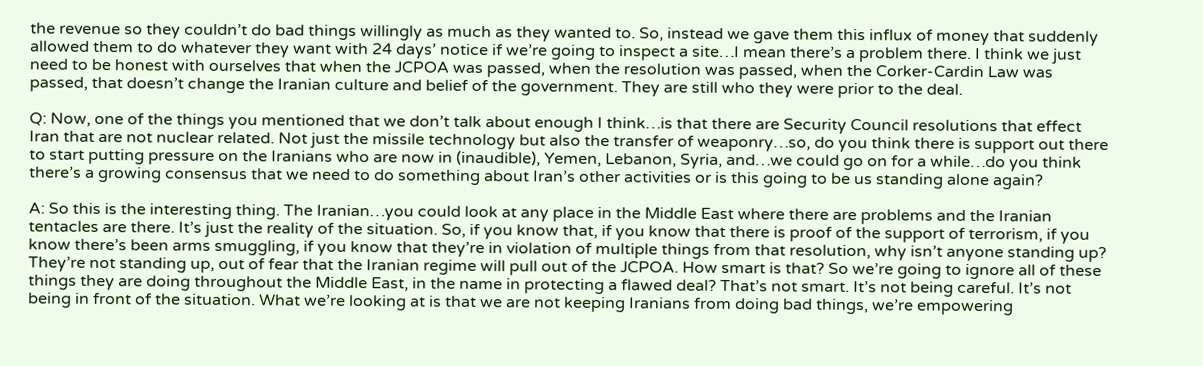the revenue so they couldn’t do bad things willingly as much as they wanted to. So, instead we gave them this influx of money that suddenly allowed them to do whatever they want with 24 days’ notice if we’re going to inspect a site…I mean there’s a problem there. I think we just need to be honest with ourselves that when the JCPOA was passed, when the resolution was passed, when the Corker-Cardin Law was passed, that doesn’t change the Iranian culture and belief of the government. They are still who they were prior to the deal.

Q: Now, one of the things you mentioned that we don’t talk about enough I think…is that there are Security Council resolutions that effect Iran that are not nuclear related. Not just the missile technology but also the transfer of weaponry…so, do you think there is support out there to start putting pressure on the Iranians who are now in (inaudible), Yemen, Lebanon, Syria, and…we could go on for a while…do you think there’s a growing consensus that we need to do something about Iran’s other activities or is this going to be us standing alone again?

A: So this is the interesting thing. The Iranian…you could look at any place in the Middle East where there are problems and the Iranian tentacles are there. It’s just the reality of the situation. So, if you know that, if you know that there is proof of the support of terrorism, if you know there’s been arms smuggling, if you know that they’re in violation of multiple things from that resolution, why isn’t anyone standing up? They’re not standing up, out of fear that the Iranian regime will pull out of the JCPOA. How smart is that? So we’re going to ignore all of these things they are doing throughout the Middle East, in the name in protecting a flawed deal? That’s not smart. It’s not being careful. It’s not being in front of the situation. What we’re looking at is that we are not keeping Iranians from doing bad things, we’re empowering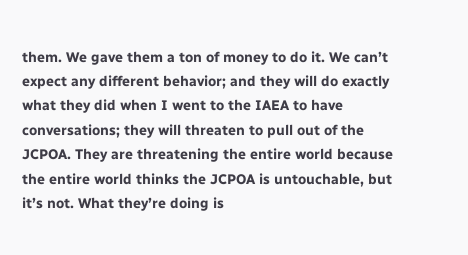them. We gave them a ton of money to do it. We can’t expect any different behavior; and they will do exactly what they did when I went to the IAEA to have conversations; they will threaten to pull out of the JCPOA. They are threatening the entire world because the entire world thinks the JCPOA is untouchable, but it’s not. What they’re doing is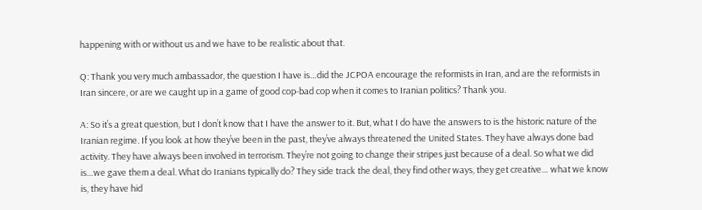happening with or without us and we have to be realistic about that.

Q: Thank you very much ambassador, the question I have is…did the JCPOA encourage the reformists in Iran, and are the reformists in Iran sincere, or are we caught up in a game of good cop-bad cop when it comes to Iranian politics? Thank you.

A: So it’s a great question, but I don’t know that I have the answer to it. But, what I do have the answers to is the historic nature of the Iranian regime. If you look at how they’ve been in the past, they’ve always threatened the United States. They have always done bad activity. They have always been involved in terrorism. They’re not going to change their stripes just because of a deal. So what we did is…we gave them a deal. What do Iranians typically do? They side track the deal, they find other ways, they get creative… what we know is, they have hid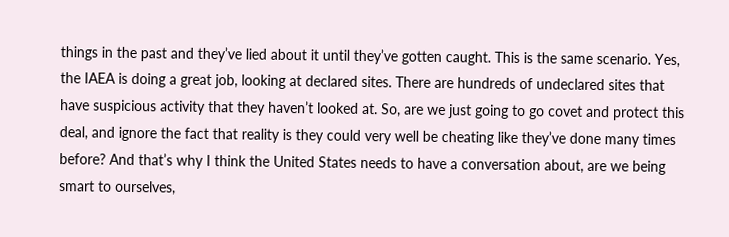things in the past and they’ve lied about it until they’ve gotten caught. This is the same scenario. Yes, the IAEA is doing a great job, looking at declared sites. There are hundreds of undeclared sites that have suspicious activity that they haven’t looked at. So, are we just going to go covet and protect this deal, and ignore the fact that reality is they could very well be cheating like they’ve done many times before? And that’s why I think the United States needs to have a conversation about, are we being smart to ourselves,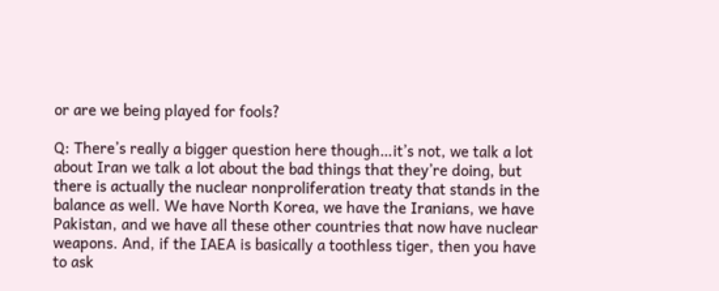or are we being played for fools?

Q: There’s really a bigger question here though…it’s not, we talk a lot about Iran we talk a lot about the bad things that they’re doing, but there is actually the nuclear nonproliferation treaty that stands in the balance as well. We have North Korea, we have the Iranians, we have Pakistan, and we have all these other countries that now have nuclear weapons. And, if the IAEA is basically a toothless tiger, then you have to ask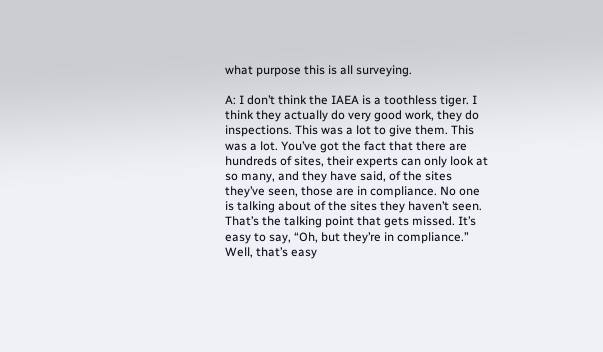what purpose this is all surveying.

A: I don’t think the IAEA is a toothless tiger. I think they actually do very good work, they do inspections. This was a lot to give them. This was a lot. You’ve got the fact that there are hundreds of sites, their experts can only look at so many, and they have said, of the sites they’ve seen, those are in compliance. No one is talking about of the sites they haven’t seen. That’s the talking point that gets missed. It’s easy to say, “Oh, but they’re in compliance.” Well, that’s easy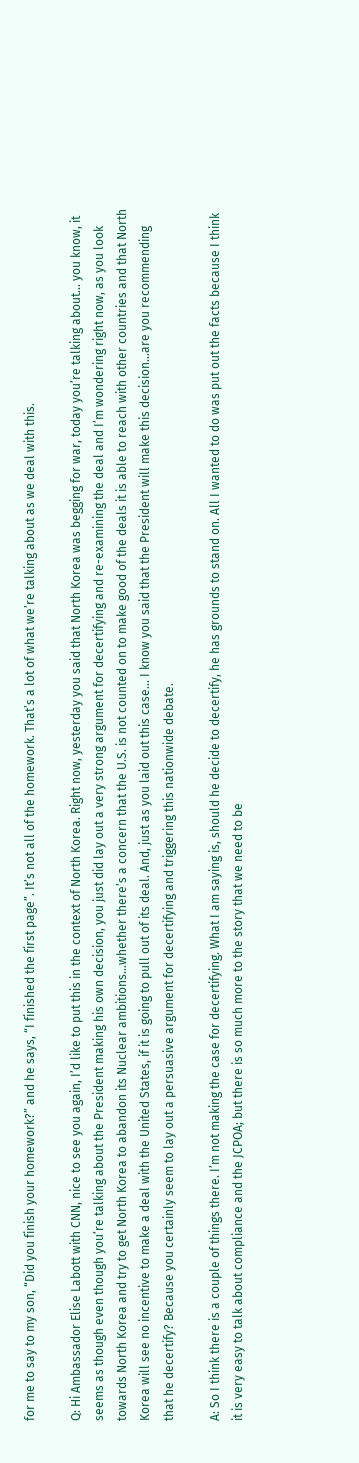for me to say to my son, “Did you finish your homework?” and he says, “I finished the first page”. It’s not all of the homework. That’s a lot of what we’re talking about as we deal with this.

Q: Hi Ambassador Elise Labott with CNN, nice to see you again, I’d like to put this in the context of North Korea. Right now, yesterday you said that North Korea was begging for war, today you’re talking about… you know, it seems as though even though you’re talking about the President making his own decision, you just did lay out a very strong argument for decertifying and re-examining the deal and I’m wondering right now, as you look towards North Korea and try to get North Korea to abandon its Nuclear ambitions…whether there’s a concern that the U.S. is not counted on to make good of the deals it is able to reach with other countries and that North Korea will see no incentive to make a deal with the United States, if it is going to pull out of its deal. And, just as you laid out this case… I know you said that the President will make this decision…are you recommending that he decertify? Because you certainly seem to lay out a persuasive argument for decertifying and triggering this nationwide debate.

A: So I think there is a couple of things there. I’m not making the case for decertifying. What I am saying is, should he decide to decertify, he has grounds to stand on. All I wanted to do was put out the facts because I think it is very easy to talk about compliance and the JCPOA; but there is so much more to the story that we need to be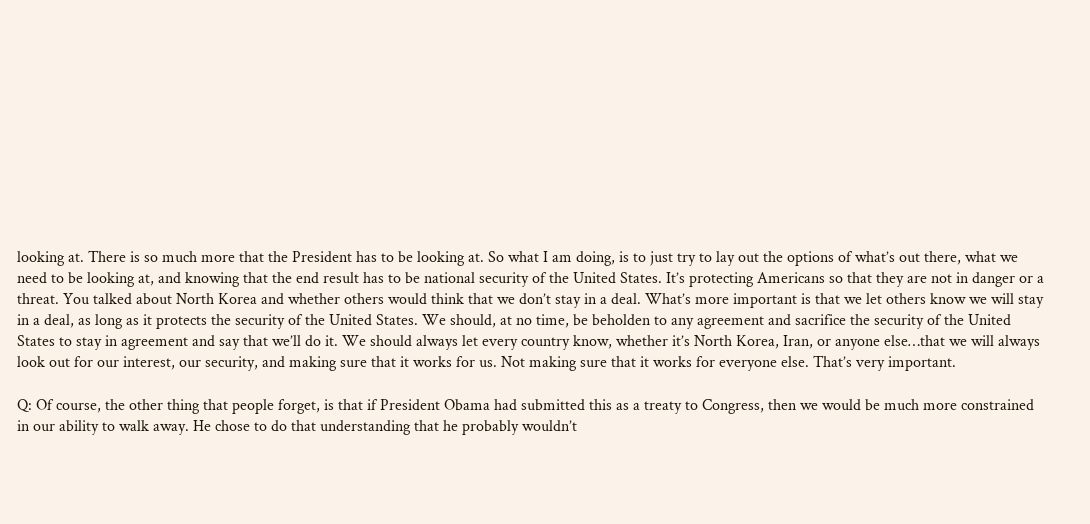looking at. There is so much more that the President has to be looking at. So what I am doing, is to just try to lay out the options of what’s out there, what we need to be looking at, and knowing that the end result has to be national security of the United States. It’s protecting Americans so that they are not in danger or a threat. You talked about North Korea and whether others would think that we don’t stay in a deal. What’s more important is that we let others know we will stay in a deal, as long as it protects the security of the United States. We should, at no time, be beholden to any agreement and sacrifice the security of the United States to stay in agreement and say that we’ll do it. We should always let every country know, whether it’s North Korea, Iran, or anyone else…that we will always look out for our interest, our security, and making sure that it works for us. Not making sure that it works for everyone else. That’s very important.

Q: Of course, the other thing that people forget, is that if President Obama had submitted this as a treaty to Congress, then we would be much more constrained in our ability to walk away. He chose to do that understanding that he probably wouldn’t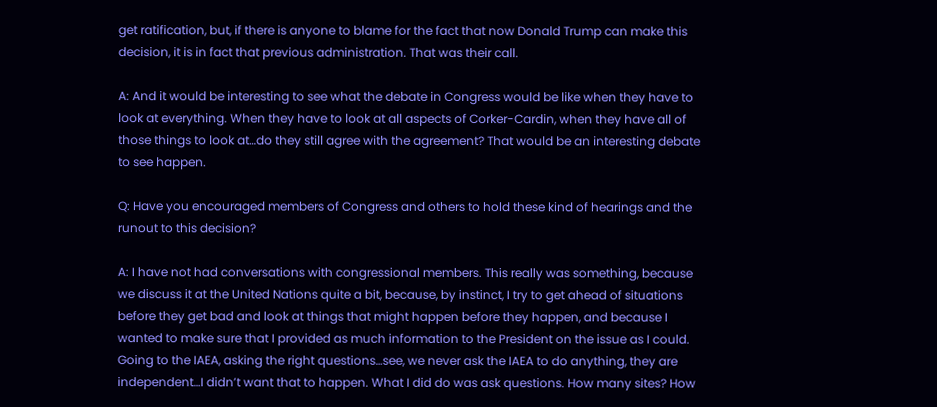get ratification, but, if there is anyone to blame for the fact that now Donald Trump can make this decision, it is in fact that previous administration. That was their call.

A: And it would be interesting to see what the debate in Congress would be like when they have to look at everything. When they have to look at all aspects of Corker-Cardin, when they have all of those things to look at…do they still agree with the agreement? That would be an interesting debate to see happen.

Q: Have you encouraged members of Congress and others to hold these kind of hearings and the runout to this decision?

A: I have not had conversations with congressional members. This really was something, because we discuss it at the United Nations quite a bit, because, by instinct, I try to get ahead of situations before they get bad and look at things that might happen before they happen, and because I wanted to make sure that I provided as much information to the President on the issue as I could. Going to the IAEA, asking the right questions…see, we never ask the IAEA to do anything, they are independent…I didn’t want that to happen. What I did do was ask questions. How many sites? How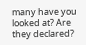many have you looked at? Are they declared?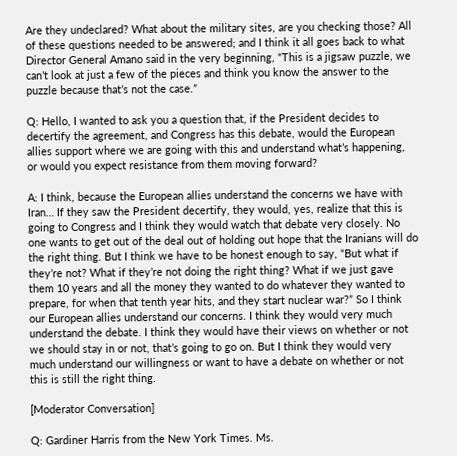Are they undeclared? What about the military sites, are you checking those? All of these questions needed to be answered; and I think it all goes back to what Director General Amano said in the very beginning, “This is a jigsaw puzzle, we can’t look at just a few of the pieces and think you know the answer to the puzzle because that’s not the case.”

Q: Hello, I wanted to ask you a question that, if the President decides to decertify the agreement, and Congress has this debate, would the European allies support where we are going with this and understand what’s happening, or would you expect resistance from them moving forward?

A: I think, because the European allies understand the concerns we have with Iran… If they saw the President decertify, they would, yes, realize that this is going to Congress and I think they would watch that debate very closely. No one wants to get out of the deal out of holding out hope that the Iranians will do the right thing. But I think we have to be honest enough to say, “But what if they’re not? What if they’re not doing the right thing? What if we just gave them 10 years and all the money they wanted to do whatever they wanted to prepare, for when that tenth year hits, and they start nuclear war?” So I think our European allies understand our concerns. I think they would very much understand the debate. I think they would have their views on whether or not we should stay in or not, that’s going to go on. But I think they would very much understand our willingness or want to have a debate on whether or not this is still the right thing.

[Moderator Conversation]

Q: Gardiner Harris from the New York Times. Ms.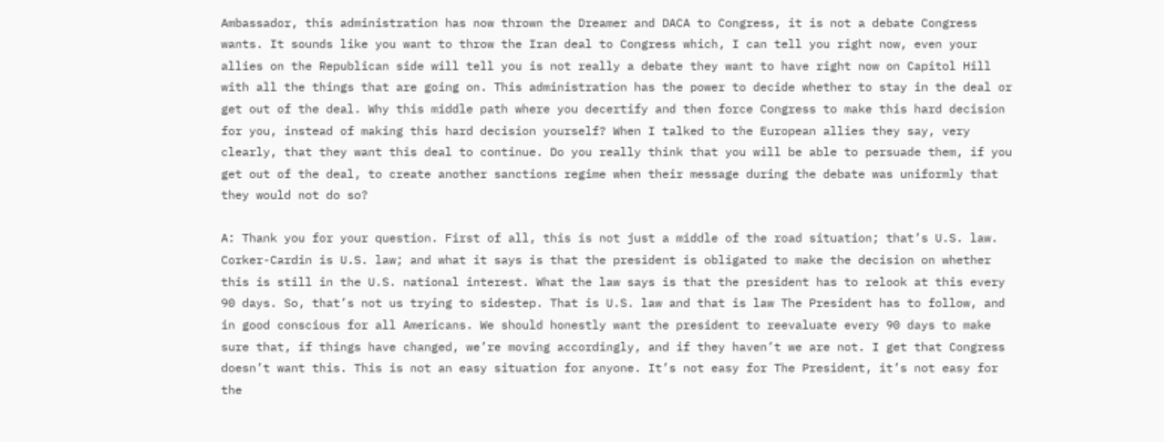Ambassador, this administration has now thrown the Dreamer and DACA to Congress, it is not a debate Congress wants. It sounds like you want to throw the Iran deal to Congress which, I can tell you right now, even your allies on the Republican side will tell you is not really a debate they want to have right now on Capitol Hill with all the things that are going on. This administration has the power to decide whether to stay in the deal or get out of the deal. Why this middle path where you decertify and then force Congress to make this hard decision for you, instead of making this hard decision yourself? When I talked to the European allies they say, very clearly, that they want this deal to continue. Do you really think that you will be able to persuade them, if you get out of the deal, to create another sanctions regime when their message during the debate was uniformly that they would not do so?

A: Thank you for your question. First of all, this is not just a middle of the road situation; that’s U.S. law. Corker-Cardin is U.S. law; and what it says is that the president is obligated to make the decision on whether this is still in the U.S. national interest. What the law says is that the president has to relook at this every 90 days. So, that’s not us trying to sidestep. That is U.S. law and that is law The President has to follow, and in good conscious for all Americans. We should honestly want the president to reevaluate every 90 days to make sure that, if things have changed, we’re moving accordingly, and if they haven’t we are not. I get that Congress doesn’t want this. This is not an easy situation for anyone. It’s not easy for The President, it’s not easy for the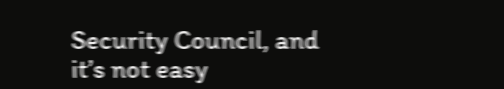Security Council, and it’s not easy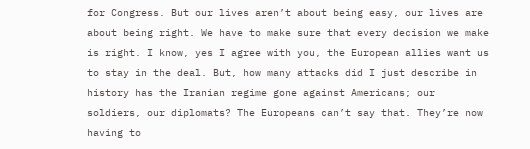for Congress. But our lives aren’t about being easy, our lives are about being right. We have to make sure that every decision we make is right. I know, yes I agree with you, the European allies want us to stay in the deal. But, how many attacks did I just describe in history has the Iranian regime gone against Americans; our soldiers, our diplomats? The Europeans can’t say that. They’re now having to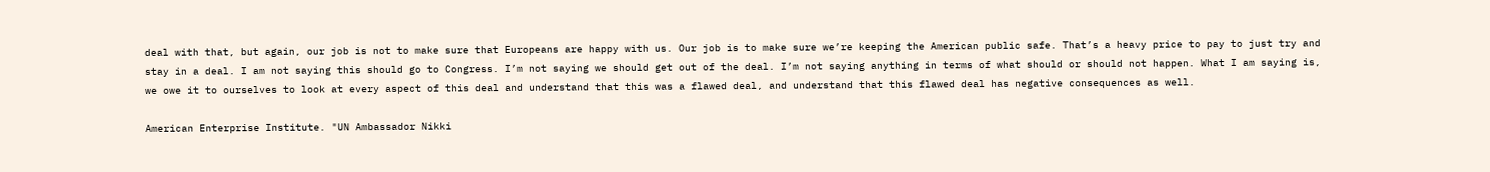deal with that, but again, our job is not to make sure that Europeans are happy with us. Our job is to make sure we’re keeping the American public safe. That’s a heavy price to pay to just try and stay in a deal. I am not saying this should go to Congress. I’m not saying we should get out of the deal. I’m not saying anything in terms of what should or should not happen. What I am saying is, we owe it to ourselves to look at every aspect of this deal and understand that this was a flawed deal, and understand that this flawed deal has negative consequences as well.

American Enterprise Institute. "UN Ambassador Nikki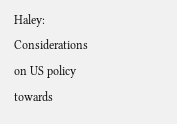Haley: Considerations on US policy towards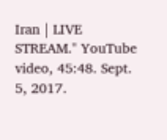Iran | LIVE STREAM." YouTube video, 45:48. Sept. 5, 2017.